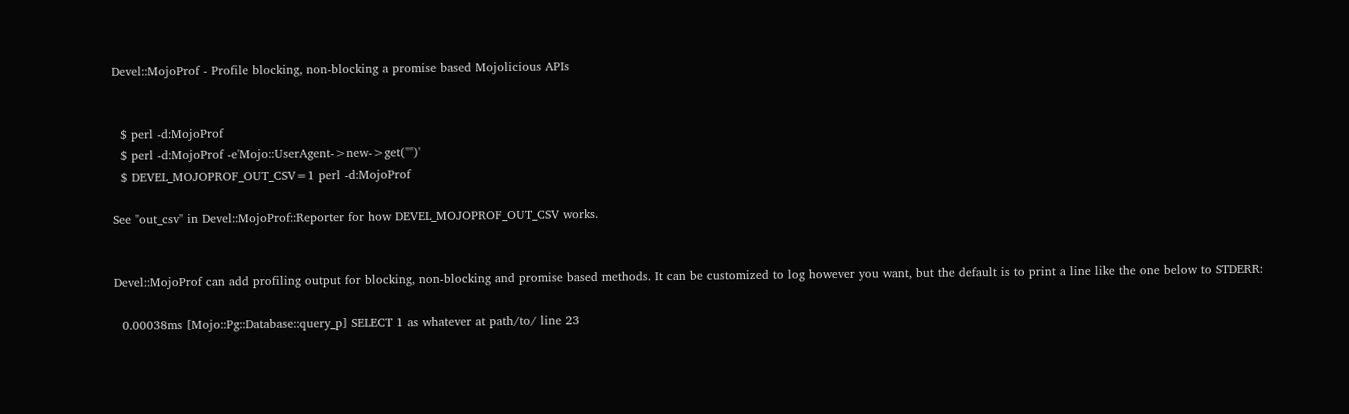Devel::MojoProf - Profile blocking, non-blocking a promise based Mojolicious APIs


  $ perl -d:MojoProf
  $ perl -d:MojoProf -e'Mojo::UserAgent->new->get("")'
  $ DEVEL_MOJOPROF_OUT_CSV=1 perl -d:MojoProf

See "out_csv" in Devel::MojoProf::Reporter for how DEVEL_MOJOPROF_OUT_CSV works.


Devel::MojoProf can add profiling output for blocking, non-blocking and promise based methods. It can be customized to log however you want, but the default is to print a line like the one below to STDERR:

  0.00038ms [Mojo::Pg::Database::query_p] SELECT 1 as whatever at path/to/ line 23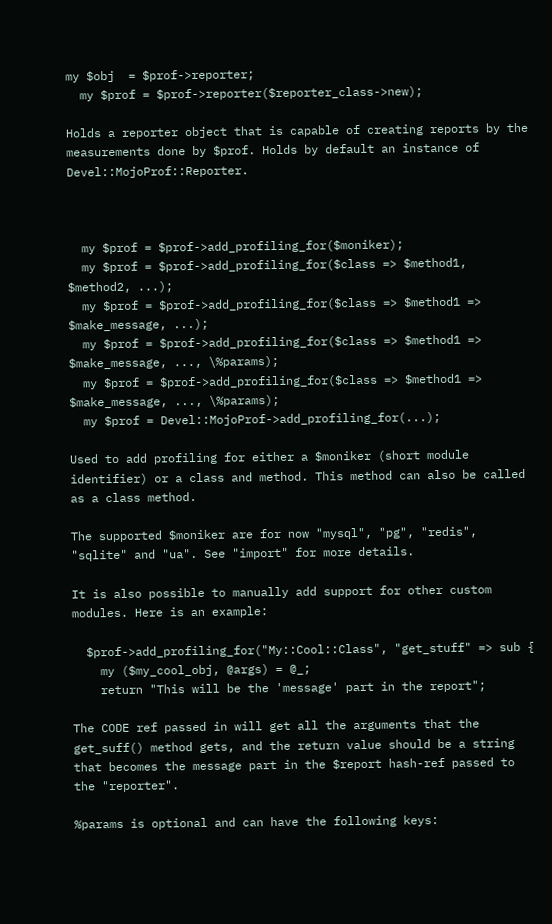my $obj  = $prof->reporter;
  my $prof = $prof->reporter($reporter_class->new);

Holds a reporter object that is capable of creating reports by the measurements done by $prof. Holds by default an instance of Devel::MojoProf::Reporter.



  my $prof = $prof->add_profiling_for($moniker);
  my $prof = $prof->add_profiling_for($class => $method1, $method2, ...);
  my $prof = $prof->add_profiling_for($class => $method1 => $make_message, ...);
  my $prof = $prof->add_profiling_for($class => $method1 => $make_message, ..., \%params);
  my $prof = $prof->add_profiling_for($class => $method1 => $make_message, ..., \%params);
  my $prof = Devel::MojoProf->add_profiling_for(...);

Used to add profiling for either a $moniker (short module identifier) or a class and method. This method can also be called as a class method.

The supported $moniker are for now "mysql", "pg", "redis", "sqlite" and "ua". See "import" for more details.

It is also possible to manually add support for other custom modules. Here is an example:

  $prof->add_profiling_for("My::Cool::Class", "get_stuff" => sub {
    my ($my_cool_obj, @args) = @_;
    return "This will be the 'message' part in the report";

The CODE ref passed in will get all the arguments that the get_suff() method gets, and the return value should be a string that becomes the message part in the $report hash-ref passed to the "reporter".

%params is optional and can have the following keys: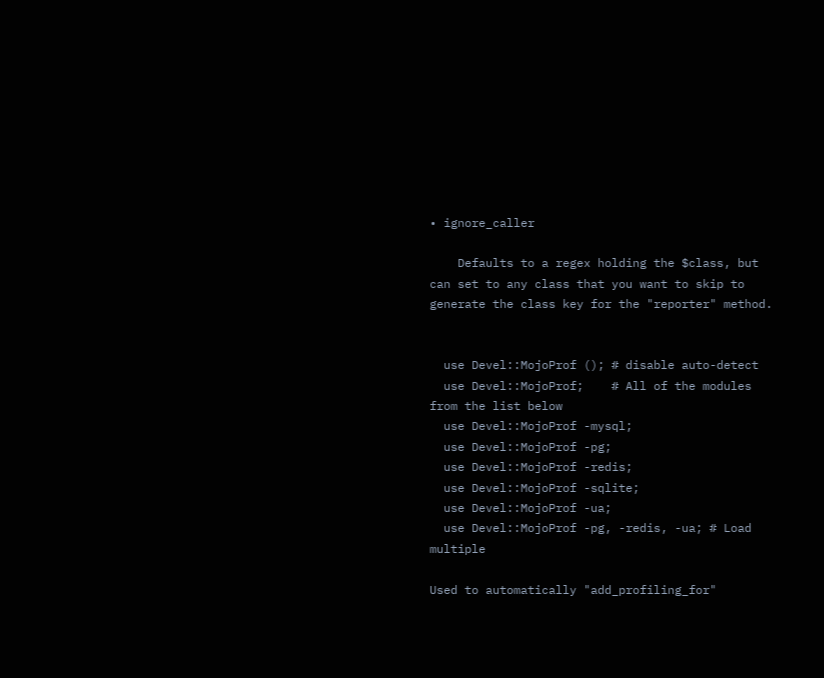• ignore_caller

    Defaults to a regex holding the $class, but can set to any class that you want to skip to generate the class key for the "reporter" method.


  use Devel::MojoProf (); # disable auto-detect
  use Devel::MojoProf;    # All of the modules from the list below
  use Devel::MojoProf -mysql;
  use Devel::MojoProf -pg;
  use Devel::MojoProf -redis;
  use Devel::MojoProf -sqlite;
  use Devel::MojoProf -ua;
  use Devel::MojoProf -pg, -redis, -ua; # Load multiple

Used to automatically "add_profiling_for"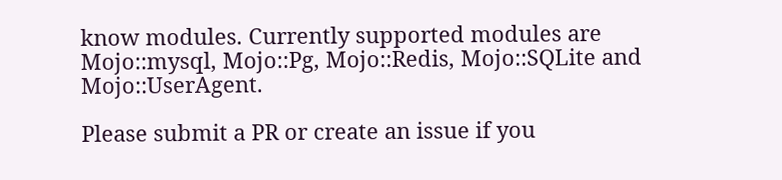know modules. Currently supported modules are Mojo::mysql, Mojo::Pg, Mojo::Redis, Mojo::SQLite and Mojo::UserAgent.

Please submit a PR or create an issue if you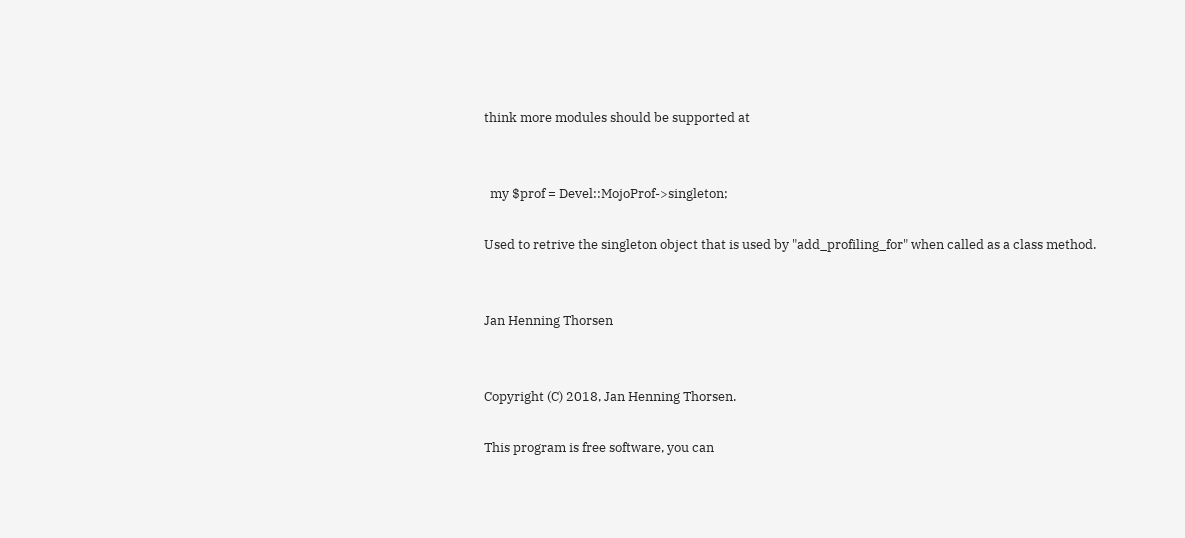think more modules should be supported at


  my $prof = Devel::MojoProf->singleton;

Used to retrive the singleton object that is used by "add_profiling_for" when called as a class method.


Jan Henning Thorsen


Copyright (C) 2018, Jan Henning Thorsen.

This program is free software, you can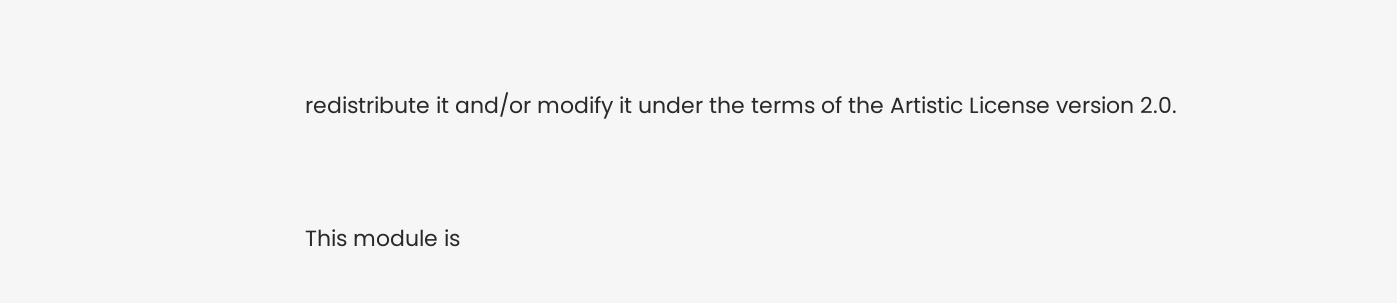redistribute it and/or modify it under the terms of the Artistic License version 2.0.


This module is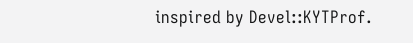inspired by Devel::KYTProf.